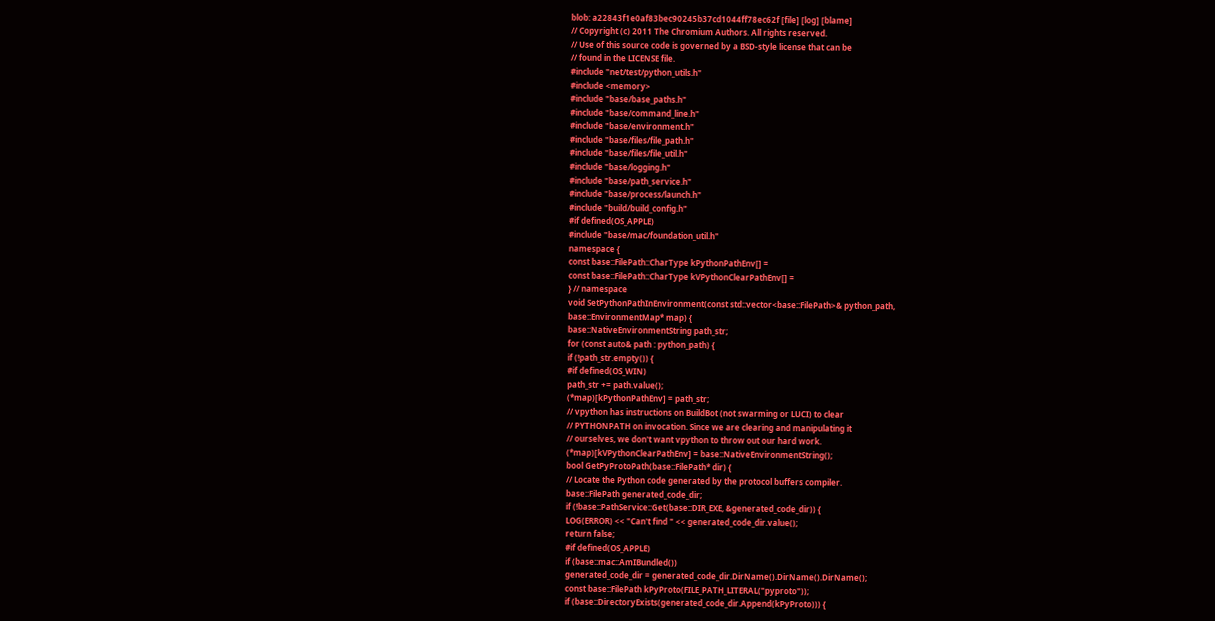blob: a22843f1e0af83bec90245b37cd1044ff78ec62f [file] [log] [blame]
// Copyright (c) 2011 The Chromium Authors. All rights reserved.
// Use of this source code is governed by a BSD-style license that can be
// found in the LICENSE file.
#include "net/test/python_utils.h"
#include <memory>
#include "base/base_paths.h"
#include "base/command_line.h"
#include "base/environment.h"
#include "base/files/file_path.h"
#include "base/files/file_util.h"
#include "base/logging.h"
#include "base/path_service.h"
#include "base/process/launch.h"
#include "build/build_config.h"
#if defined(OS_APPLE)
#include "base/mac/foundation_util.h"
namespace {
const base::FilePath::CharType kPythonPathEnv[] =
const base::FilePath::CharType kVPythonClearPathEnv[] =
} // namespace
void SetPythonPathInEnvironment(const std::vector<base::FilePath>& python_path,
base::EnvironmentMap* map) {
base::NativeEnvironmentString path_str;
for (const auto& path : python_path) {
if (!path_str.empty()) {
#if defined(OS_WIN)
path_str += path.value();
(*map)[kPythonPathEnv] = path_str;
// vpython has instructions on BuildBot (not swarming or LUCI) to clear
// PYTHONPATH on invocation. Since we are clearing and manipulating it
// ourselves, we don't want vpython to throw out our hard work.
(*map)[kVPythonClearPathEnv] = base::NativeEnvironmentString();
bool GetPyProtoPath(base::FilePath* dir) {
// Locate the Python code generated by the protocol buffers compiler.
base::FilePath generated_code_dir;
if (!base::PathService::Get(base::DIR_EXE, &generated_code_dir)) {
LOG(ERROR) << "Can't find " << generated_code_dir.value();
return false;
#if defined(OS_APPLE)
if (base::mac::AmIBundled())
generated_code_dir = generated_code_dir.DirName().DirName().DirName();
const base::FilePath kPyProto(FILE_PATH_LITERAL("pyproto"));
if (base::DirectoryExists(generated_code_dir.Append(kPyProto))) {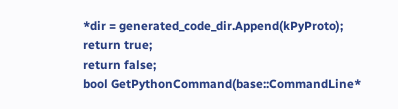*dir = generated_code_dir.Append(kPyProto);
return true;
return false;
bool GetPythonCommand(base::CommandLine*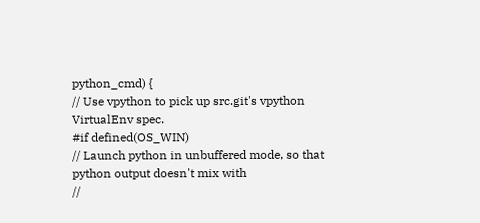python_cmd) {
// Use vpython to pick up src.git's vpython VirtualEnv spec.
#if defined(OS_WIN)
// Launch python in unbuffered mode, so that python output doesn't mix with
//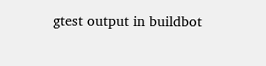gtest output in buildbot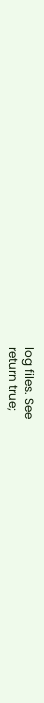log files. See
return true;